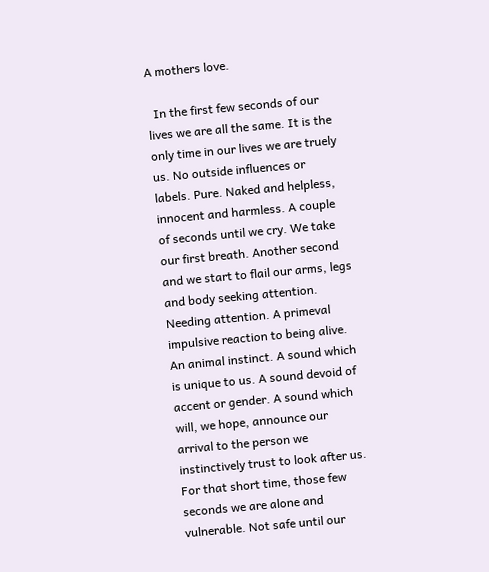A mothers love.

  In the first few seconds of our lives we are all the same. It is the only time in our lives we are truely us. No outside influences or labels. Pure. Naked and helpless, innocent and harmless. A couple of seconds until we cry. We take our first breath. Another second and we start to flail our arms, legs and body seeking attention. Needing attention. A primeval impulsive reaction to being alive. An animal instinct. A sound which is unique to us. A sound devoid of accent or gender. A sound which will, we hope, announce our arrival to the person we instinctively trust to look after us. For that short time, those few seconds we are alone and vulnerable. Not safe until our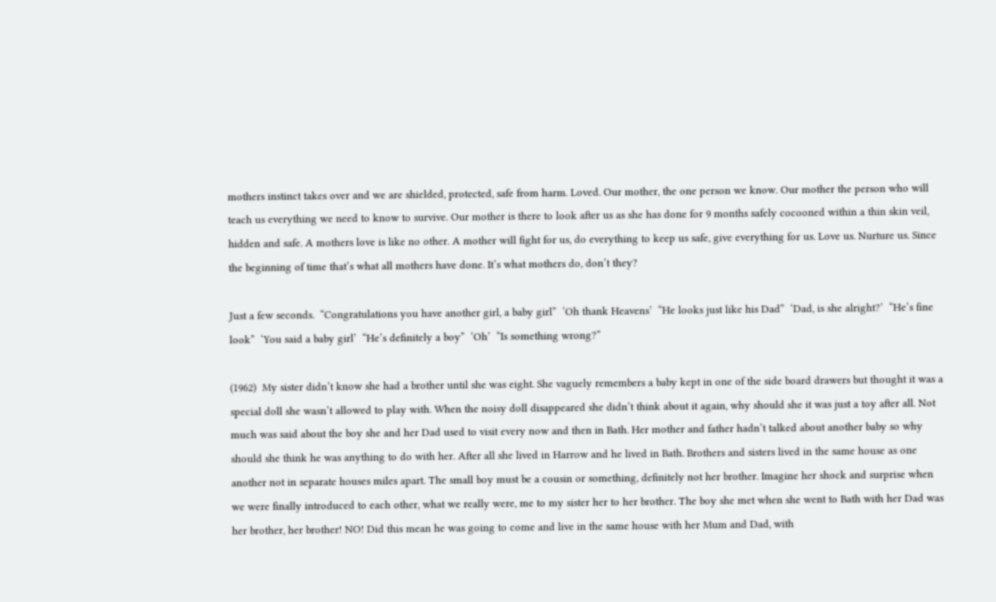mothers instinct takes over and we are shielded, protected, safe from harm. Loved. Our mother, the one person we know. Our mother the person who will teach us everything we need to know to survive. Our mother is there to look after us as she has done for 9 months safely cocooned within a thin skin veil, hidden and safe. A mothers love is like no other. A mother will fight for us, do everything to keep us safe, give everything for us. Love us. Nurture us. Since the beginning of time that’s what all mothers have done. It’s what mothers do, don’t they?

Just a few seconds.  “Congratulations you have another girl, a baby girl”  ‘Oh thank Heavens’  “He looks just like his Dad”  ‘Dad, is she alright?’  “He’s fine look”  ‘You said a baby girl’  “He’s definitely a boy”  ‘Oh’  “Is something wrong?”

(1962)  My sister didn’t know she had a brother until she was eight. She vaguely remembers a baby kept in one of the side board drawers but thought it was a special doll she wasn’t allowed to play with. When the noisy doll disappeared she didn’t think about it again, why should she it was just a toy after all. Not much was said about the boy she and her Dad used to visit every now and then in Bath. Her mother and father hadn’t talked about another baby so why should she think he was anything to do with her. After all she lived in Harrow and he lived in Bath. Brothers and sisters lived in the same house as one another not in separate houses miles apart. The small boy must be a cousin or something, definitely not her brother. Imagine her shock and surprise when we were finally introduced to each other, what we really were, me to my sister her to her brother. The boy she met when she went to Bath with her Dad was her brother, her brother! NO! Did this mean he was going to come and live in the same house with her Mum and Dad, with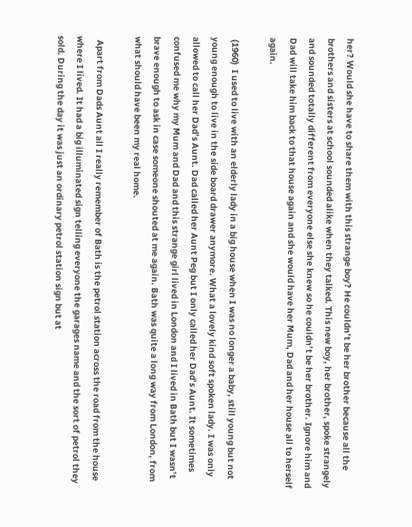her? Would she have to share them with this strange boy? He couldn’t be her brother because all the brothers and sisters at school sounded alike when they talked. This new boy, her brother, spoke strangely and sounded totally different from everyone else she knew so he couldn’t be her brother. Ignore him and Dad will take him back to that house again and she would have her Mum, Dad and her house all to herself again.

 (1960)  I used to live with an elderly lady in a big house when I was no longer a baby, still young but not young enough to live in the side board drawer anymore. What a lovely kind soft spoken lady. I was only allowed to call her Dad’s Aunt. Dad called her Aunt Peg but I only called her Dad’s Aunt. It sometimes confused me why my Mum and Dad and this strange girl lived in London and I lived in Bath but I wasn’t brave enough to ask in case someone shouted at me again. Bath was quite a long way from London, from what should have been my real home.

  Apart from Dads Aunt all I really remember of Bath is the petrol station across the road from the house where I lived. It had a big illuminated sign telling everyone the garages name and the sort of petrol they sold. During the day it was just an ordinary petrol station sign but at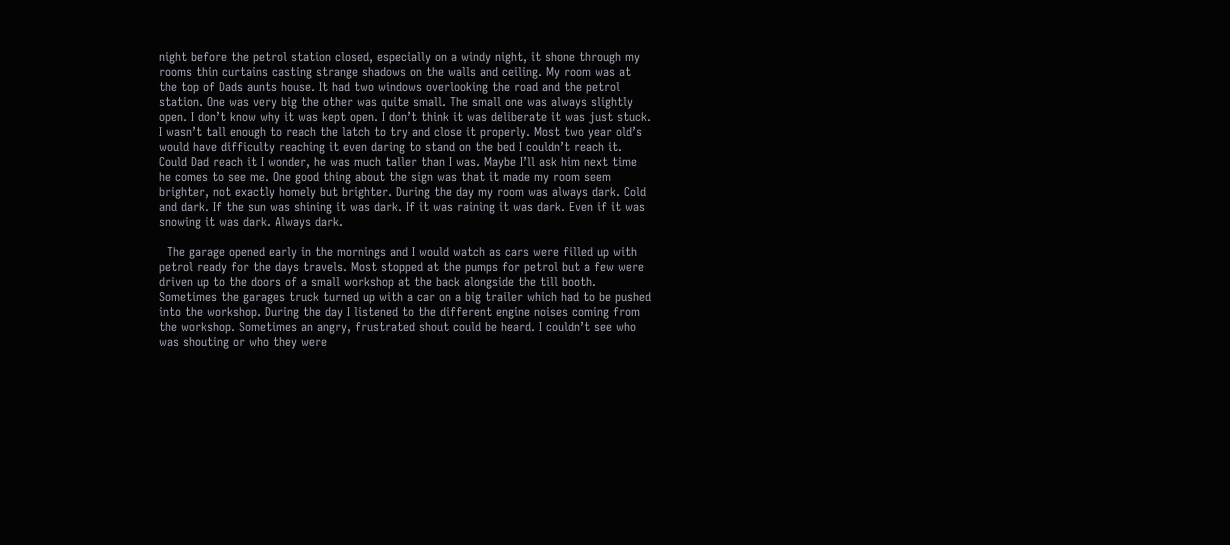night before the petrol station closed, especially on a windy night, it shone through my rooms thin curtains casting strange shadows on the walls and ceiling. My room was at the top of Dads aunts house. It had two windows overlooking the road and the petrol station. One was very big the other was quite small. The small one was always slightly open. I don’t know why it was kept open. I don’t think it was deliberate it was just stuck. I wasn’t tall enough to reach the latch to try and close it properly. Most two year old’s would have difficulty reaching it even daring to stand on the bed I couldn’t reach it. Could Dad reach it I wonder, he was much taller than I was. Maybe I’ll ask him next time he comes to see me. One good thing about the sign was that it made my room seem brighter, not exactly homely but brighter. During the day my room was always dark. Cold and dark. If the sun was shining it was dark. If it was raining it was dark. Even if it was snowing it was dark. Always dark.

  The garage opened early in the mornings and I would watch as cars were filled up with petrol ready for the days travels. Most stopped at the pumps for petrol but a few were driven up to the doors of a small workshop at the back alongside the till booth. Sometimes the garages truck turned up with a car on a big trailer which had to be pushed into the workshop. During the day I listened to the different engine noises coming from the workshop. Sometimes an angry, frustrated shout could be heard. I couldn’t see who was shouting or who they were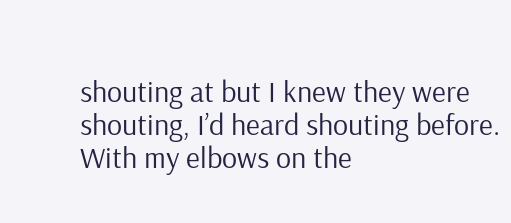shouting at but I knew they were shouting, I’d heard shouting before. With my elbows on the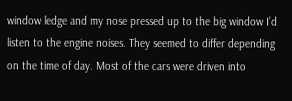window ledge and my nose pressed up to the big window I’d listen to the engine noises. They seemed to differ depending on the time of day. Most of the cars were driven into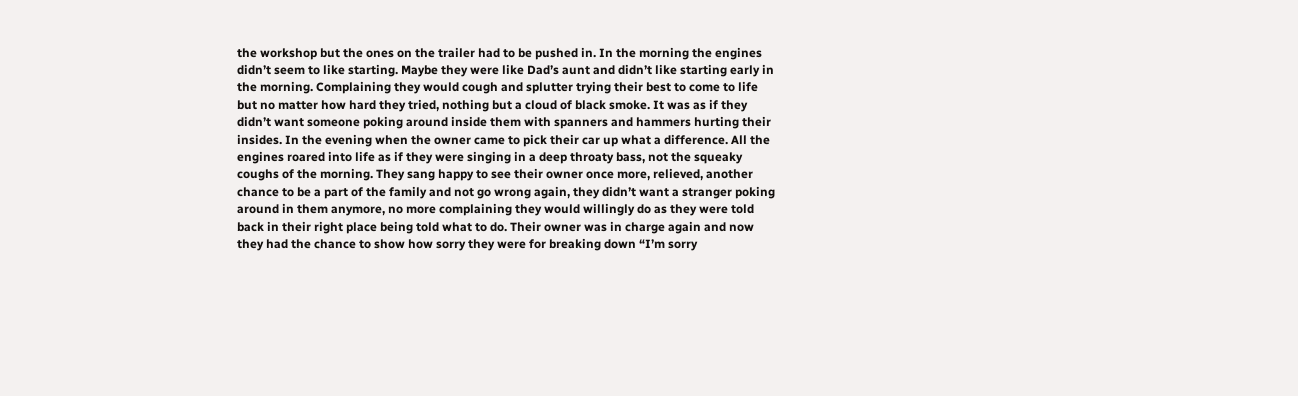the workshop but the ones on the trailer had to be pushed in. In the morning the engines didn’t seem to like starting. Maybe they were like Dad’s aunt and didn’t like starting early in the morning. Complaining they would cough and splutter trying their best to come to life but no matter how hard they tried, nothing but a cloud of black smoke. It was as if they didn’t want someone poking around inside them with spanners and hammers hurting their insides. In the evening when the owner came to pick their car up what a difference. All the engines roared into life as if they were singing in a deep throaty bass, not the squeaky coughs of the morning. They sang happy to see their owner once more, relieved, another chance to be a part of the family and not go wrong again, they didn’t want a stranger poking around in them anymore, no more complaining they would willingly do as they were told back in their right place being told what to do. Their owner was in charge again and now they had the chance to show how sorry they were for breaking down “I’m sorry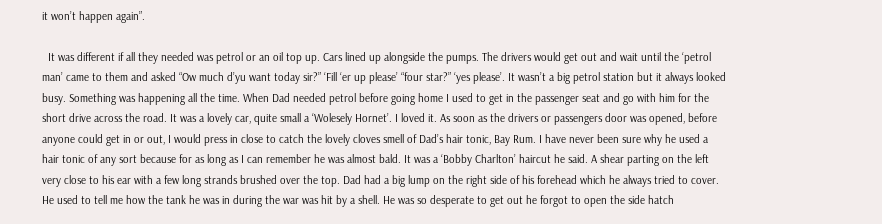it won’t happen again”.

  It was different if all they needed was petrol or an oil top up. Cars lined up alongside the pumps. The drivers would get out and wait until the ‘petrol man’ came to them and asked “Ow much d’yu want today sir?” ‘Fill ‘er up please’ “four star?” ‘yes please’. It wasn’t a big petrol station but it always looked busy. Something was happening all the time. When Dad needed petrol before going home I used to get in the passenger seat and go with him for the short drive across the road. It was a lovely car, quite small a ‘Wolesely Hornet’. I loved it. As soon as the drivers or passengers door was opened, before anyone could get in or out, I would press in close to catch the lovely cloves smell of Dad’s hair tonic, Bay Rum. I have never been sure why he used a hair tonic of any sort because for as long as I can remember he was almost bald. It was a ‘Bobby Charlton’ haircut he said. A shear parting on the left very close to his ear with a few long strands brushed over the top. Dad had a big lump on the right side of his forehead which he always tried to cover. He used to tell me how the tank he was in during the war was hit by a shell. He was so desperate to get out he forgot to open the side hatch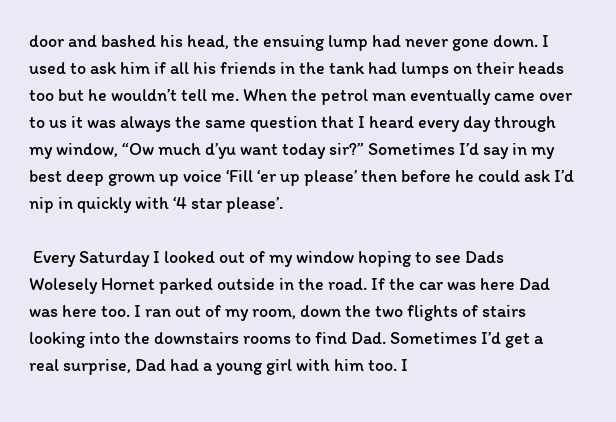door and bashed his head, the ensuing lump had never gone down. I used to ask him if all his friends in the tank had lumps on their heads too but he wouldn’t tell me. When the petrol man eventually came over to us it was always the same question that I heard every day through my window, “Ow much d’yu want today sir?” Sometimes I’d say in my best deep grown up voice ‘Fill ‘er up please’ then before he could ask I’d nip in quickly with ‘4 star please’.

 Every Saturday I looked out of my window hoping to see Dads Wolesely Hornet parked outside in the road. If the car was here Dad was here too. I ran out of my room, down the two flights of stairs looking into the downstairs rooms to find Dad. Sometimes I’d get a real surprise, Dad had a young girl with him too. I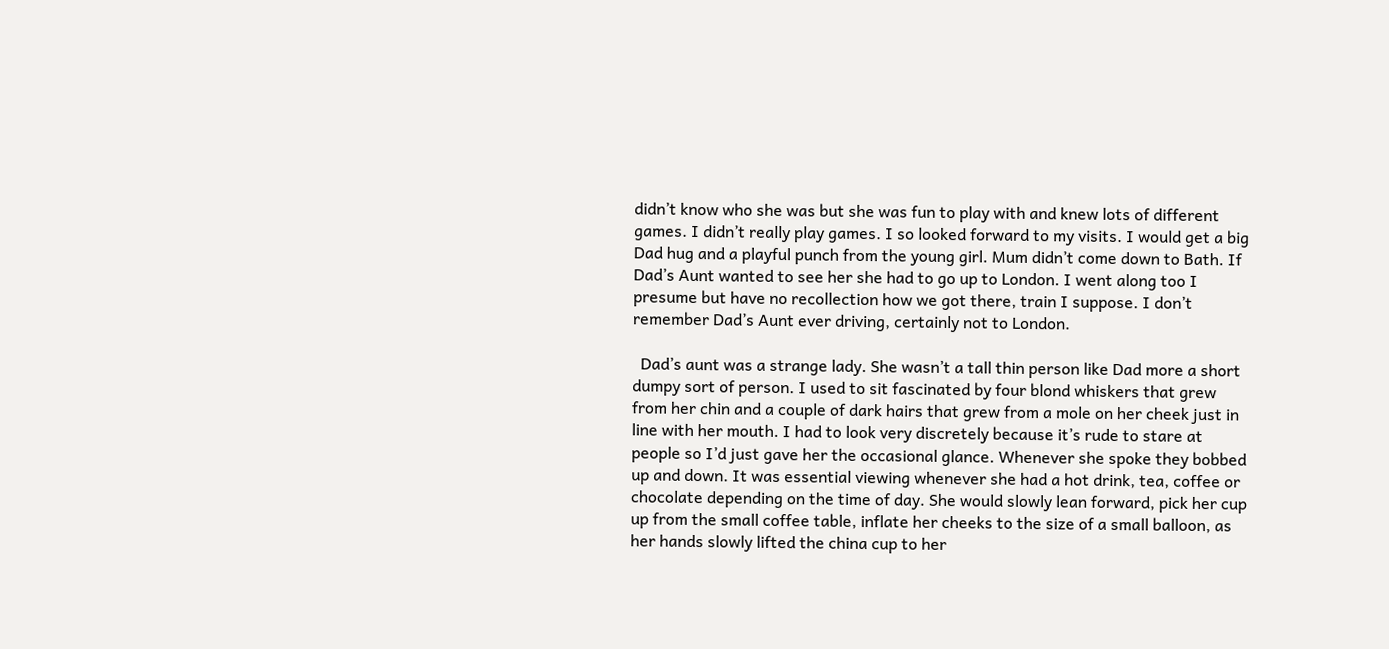didn’t know who she was but she was fun to play with and knew lots of different games. I didn’t really play games. I so looked forward to my visits. I would get a big Dad hug and a playful punch from the young girl. Mum didn’t come down to Bath. If Dad’s Aunt wanted to see her she had to go up to London. I went along too I presume but have no recollection how we got there, train I suppose. I don’t remember Dad’s Aunt ever driving, certainly not to London.

  Dad’s aunt was a strange lady. She wasn’t a tall thin person like Dad more a short dumpy sort of person. I used to sit fascinated by four blond whiskers that grew from her chin and a couple of dark hairs that grew from a mole on her cheek just in line with her mouth. I had to look very discretely because it’s rude to stare at people so I’d just gave her the occasional glance. Whenever she spoke they bobbed up and down. It was essential viewing whenever she had a hot drink, tea, coffee or chocolate depending on the time of day. She would slowly lean forward, pick her cup up from the small coffee table, inflate her cheeks to the size of a small balloon, as her hands slowly lifted the china cup to her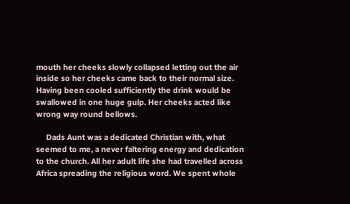mouth her cheeks slowly collapsed letting out the air inside so her cheeks came back to their normal size. Having been cooled sufficiently the drink would be swallowed in one huge gulp. Her cheeks acted like wrong way round bellows.

     Dads Aunt was a dedicated Christian with, what seemed to me, a never faltering energy and dedication to the church. All her adult life she had travelled across Africa spreading the religious word. We spent whole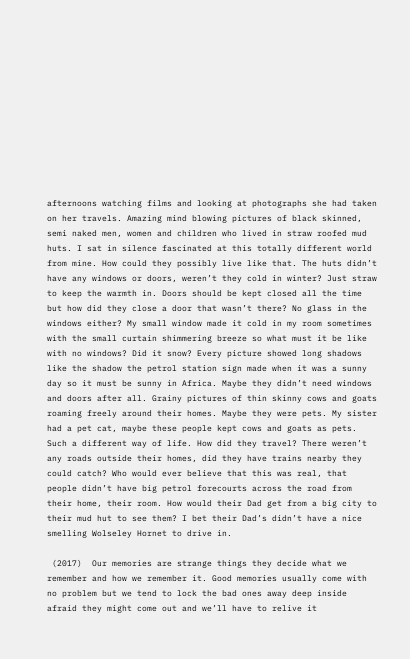afternoons watching films and looking at photographs she had taken on her travels. Amazing mind blowing pictures of black skinned, semi naked men, women and children who lived in straw roofed mud huts. I sat in silence fascinated at this totally different world from mine. How could they possibly live like that. The huts didn’t have any windows or doors, weren’t they cold in winter? Just straw to keep the warmth in. Doors should be kept closed all the time but how did they close a door that wasn’t there? No glass in the windows either? My small window made it cold in my room sometimes with the small curtain shimmering breeze so what must it be like with no windows? Did it snow? Every picture showed long shadows like the shadow the petrol station sign made when it was a sunny day so it must be sunny in Africa. Maybe they didn’t need windows and doors after all. Grainy pictures of thin skinny cows and goats roaming freely around their homes. Maybe they were pets. My sister had a pet cat, maybe these people kept cows and goats as pets. Such a different way of life. How did they travel? There weren’t any roads outside their homes, did they have trains nearby they could catch? Who would ever believe that this was real, that people didn’t have big petrol forecourts across the road from their home, their room. How would their Dad get from a big city to their mud hut to see them? I bet their Dad’s didn’t have a nice smelling Wolseley Hornet to drive in.

 (2017)  Our memories are strange things they decide what we remember and how we remember it. Good memories usually come with no problem but we tend to lock the bad ones away deep inside afraid they might come out and we’ll have to relive it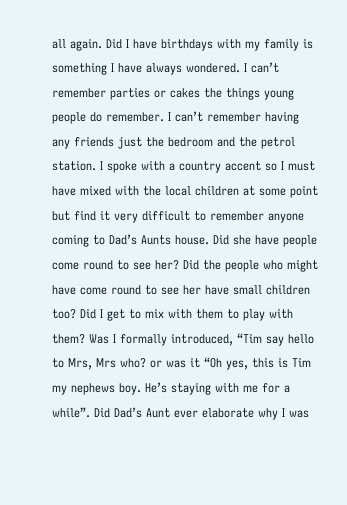all again. Did I have birthdays with my family is something I have always wondered. I can’t remember parties or cakes the things young people do remember. I can’t remember having any friends just the bedroom and the petrol station. I spoke with a country accent so I must have mixed with the local children at some point but find it very difficult to remember anyone coming to Dad’s Aunts house. Did she have people come round to see her? Did the people who might have come round to see her have small children too? Did I get to mix with them to play with them? Was I formally introduced, “Tim say hello to Mrs, Mrs who? or was it “Oh yes, this is Tim my nephews boy. He’s staying with me for a while”. Did Dad’s Aunt ever elaborate why I was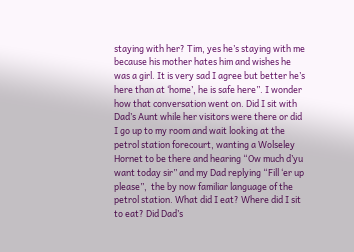staying with her? Tim, yes he’s staying with me because his mother hates him and wishes he was a girl. It is very sad I agree but better he’s here than at ‘home’, he is safe here”. I wonder how that conversation went on. Did I sit with Dad’s Aunt while her visitors were there or did I go up to my room and wait looking at the petrol station forecourt, wanting a Wolseley Hornet to be there and hearing “Ow much d’yu want today sir” and my Dad replying “Fill ‘er up please”,  the by now familiar language of the petrol station. What did I eat? Where did I sit to eat? Did Dad’s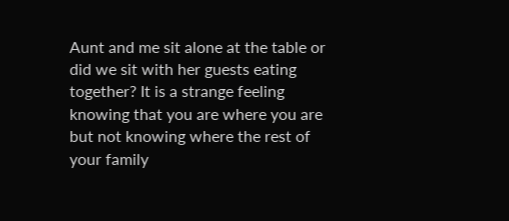Aunt and me sit alone at the table or did we sit with her guests eating together? It is a strange feeling knowing that you are where you are but not knowing where the rest of your family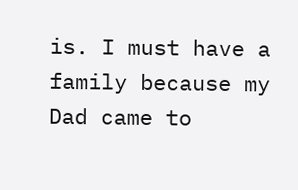is. I must have a family because my Dad came to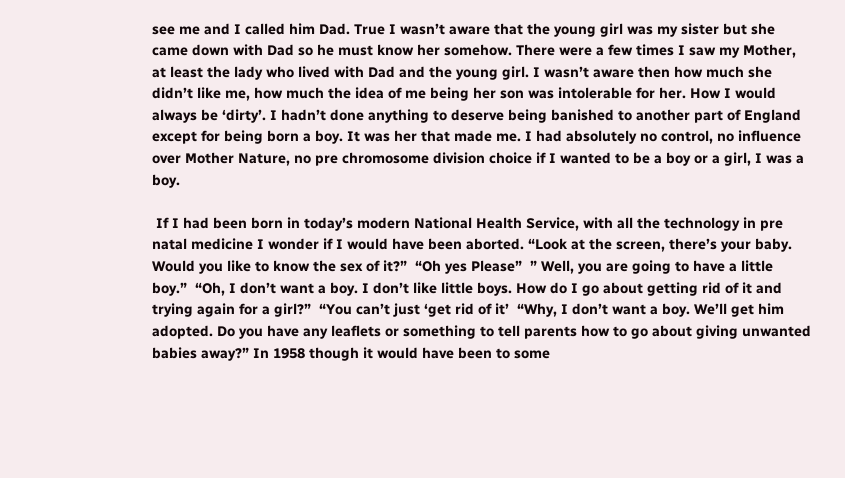see me and I called him Dad. True I wasn’t aware that the young girl was my sister but she came down with Dad so he must know her somehow. There were a few times I saw my Mother, at least the lady who lived with Dad and the young girl. I wasn’t aware then how much she didn’t like me, how much the idea of me being her son was intolerable for her. How I would always be ‘dirty’. I hadn’t done anything to deserve being banished to another part of England except for being born a boy. It was her that made me. I had absolutely no control, no influence over Mother Nature, no pre chromosome division choice if I wanted to be a boy or a girl, I was a boy.

 If I had been born in today’s modern National Health Service, with all the technology in pre natal medicine I wonder if I would have been aborted. “Look at the screen, there’s your baby. Would you like to know the sex of it?”  “Oh yes Please”  ” Well, you are going to have a little boy.”  “Oh, I don’t want a boy. I don’t like little boys. How do I go about getting rid of it and trying again for a girl?”  “You can’t just ‘get rid of it’  “Why, I don’t want a boy. We’ll get him adopted. Do you have any leaflets or something to tell parents how to go about giving unwanted babies away?” In 1958 though it would have been to some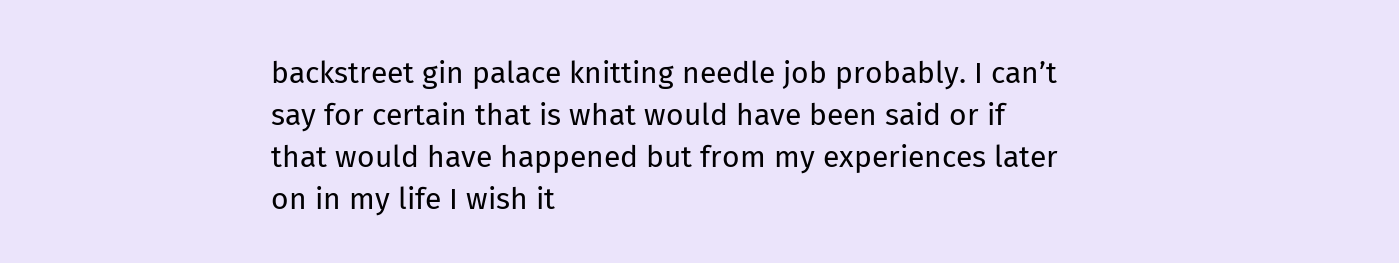backstreet gin palace knitting needle job probably. I can’t say for certain that is what would have been said or if that would have happened but from my experiences later on in my life I wish it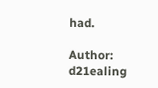had.

Author: d21ealing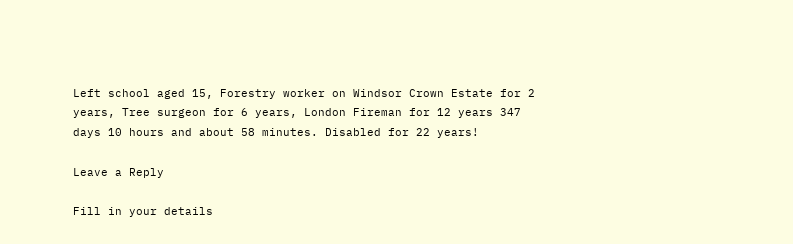Left school aged 15, Forestry worker on Windsor Crown Estate for 2 years, Tree surgeon for 6 years, London Fireman for 12 years 347 days 10 hours and about 58 minutes. Disabled for 22 years!

Leave a Reply

Fill in your details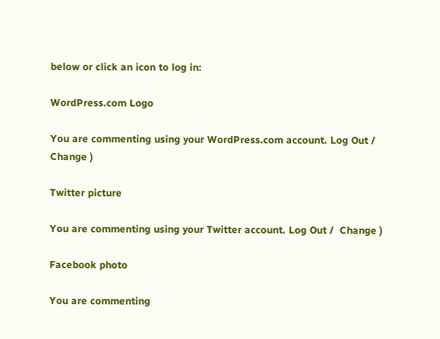below or click an icon to log in:

WordPress.com Logo

You are commenting using your WordPress.com account. Log Out /  Change )

Twitter picture

You are commenting using your Twitter account. Log Out /  Change )

Facebook photo

You are commenting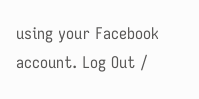using your Facebook account. Log Out /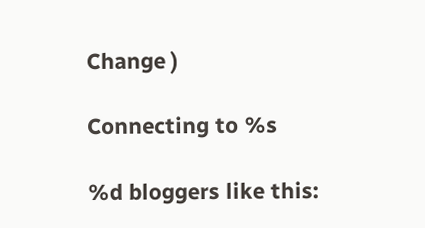Change )

Connecting to %s

%d bloggers like this: